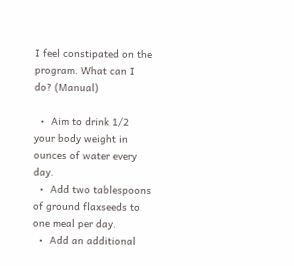I feel constipated on the program. What can I do? (Manual)

  •  Aim to drink 1/2 your body weight in ounces of water every day.
  •  Add two tablespoons of ground flaxseeds to one meal per day.
  •  Add an additional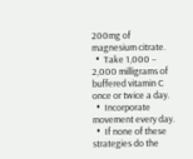200mg of magnesium citrate.
  •  Take 1,000 – 2,000 milligrams of buffered vitamin C once or twice a day.
  •  Incorporate movement every day.
  •  If none of these strategies do the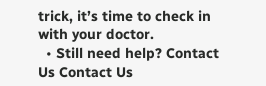trick, it’s time to check in with your doctor.
  • Still need help? Contact Us Contact Us